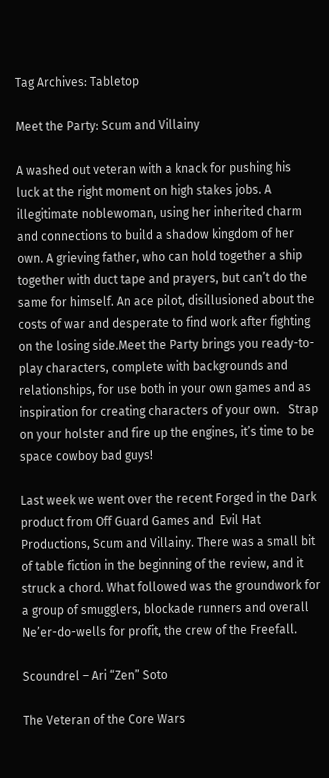Tag Archives: Tabletop

Meet the Party: Scum and Villainy

A washed out veteran with a knack for pushing his luck at the right moment on high stakes jobs. A illegitimate noblewoman, using her inherited charm and connections to build a shadow kingdom of her own. A grieving father, who can hold together a ship together with duct tape and prayers, but can’t do the same for himself. An ace pilot, disillusioned about the costs of war and desperate to find work after fighting on the losing side.Meet the Party brings you ready-to-play characters, complete with backgrounds and relationships, for use both in your own games and as inspiration for creating characters of your own.   Strap on your holster and fire up the engines, it’s time to be space cowboy bad guys!

Last week we went over the recent Forged in the Dark product from Off Guard Games and  Evil Hat Productions, Scum and Villainy. There was a small bit of table fiction in the beginning of the review, and it struck a chord. What followed was the groundwork for a group of smugglers, blockade runners and overall Ne’er-do-wells for profit, the crew of the Freefall.

Scoundrel – Ari “Zen” Soto

The Veteran of the Core Wars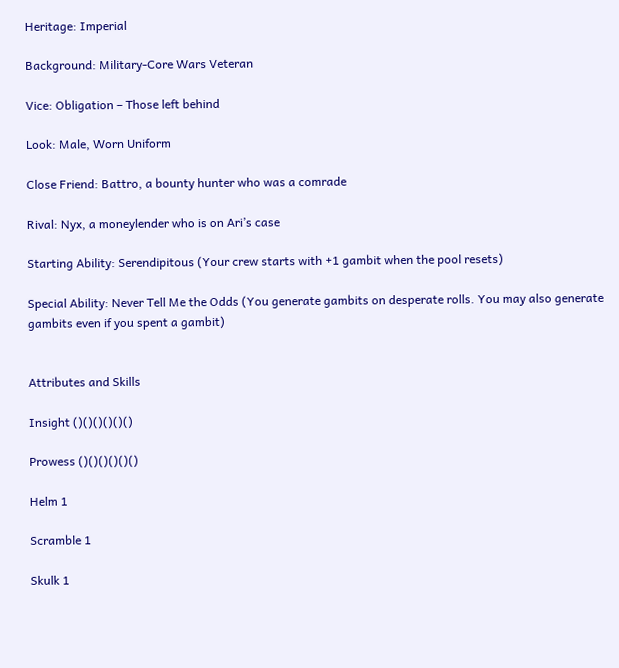Heritage: Imperial

Background: Military-Core Wars Veteran

Vice: Obligation – Those left behind

Look: Male, Worn Uniform

Close Friend: Battro, a bounty hunter who was a comrade

Rival: Nyx, a moneylender who is on Ari’s case

Starting Ability: Serendipitous (Your crew starts with +1 gambit when the pool resets)

Special Ability: Never Tell Me the Odds (You generate gambits on desperate rolls. You may also generate gambits even if you spent a gambit)


Attributes and Skills

Insight ()()()()()()

Prowess ()()()()()()

Helm 1

Scramble 1

Skulk 1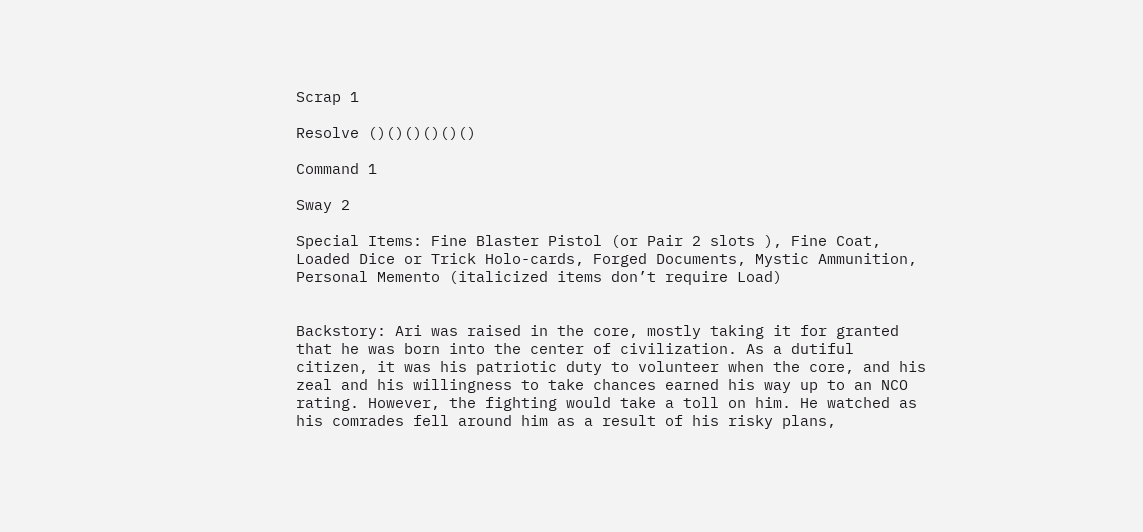Scrap 1

Resolve ()()()()()()

Command 1

Sway 2

Special Items: Fine Blaster Pistol (or Pair 2 slots ), Fine Coat, Loaded Dice or Trick Holo-cards, Forged Documents, Mystic Ammunition, Personal Memento (italicized items don’t require Load)


Backstory: Ari was raised in the core, mostly taking it for granted that he was born into the center of civilization. As a dutiful citizen, it was his patriotic duty to volunteer when the core, and his zeal and his willingness to take chances earned his way up to an NCO rating. However, the fighting would take a toll on him. He watched as his comrades fell around him as a result of his risky plans,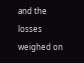and the losses weighed on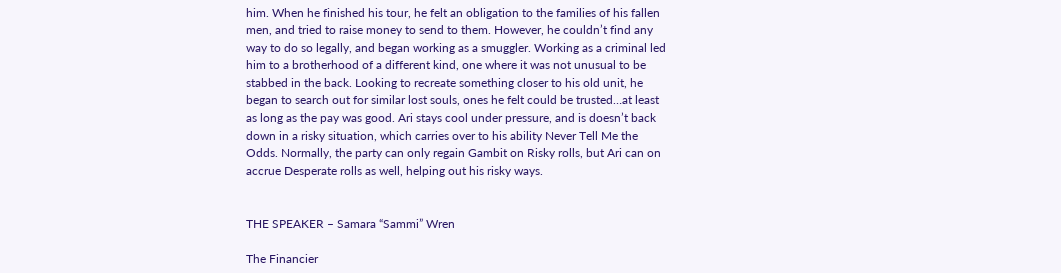him. When he finished his tour, he felt an obligation to the families of his fallen men, and tried to raise money to send to them. However, he couldn’t find any way to do so legally, and began working as a smuggler. Working as a criminal led him to a brotherhood of a different kind, one where it was not unusual to be stabbed in the back. Looking to recreate something closer to his old unit, he began to search out for similar lost souls, ones he felt could be trusted…at least as long as the pay was good. Ari stays cool under pressure, and is doesn’t back down in a risky situation, which carries over to his ability Never Tell Me the Odds. Normally, the party can only regain Gambit on Risky rolls, but Ari can on accrue Desperate rolls as well, helping out his risky ways.


THE SPEAKER – Samara “Sammi” Wren

The Financier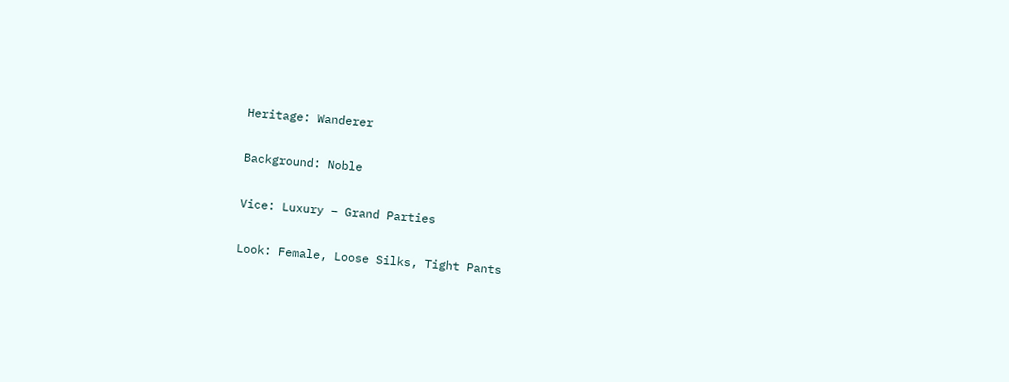Heritage: Wanderer

Background: Noble

Vice: Luxury – Grand Parties

Look: Female, Loose Silks, Tight Pants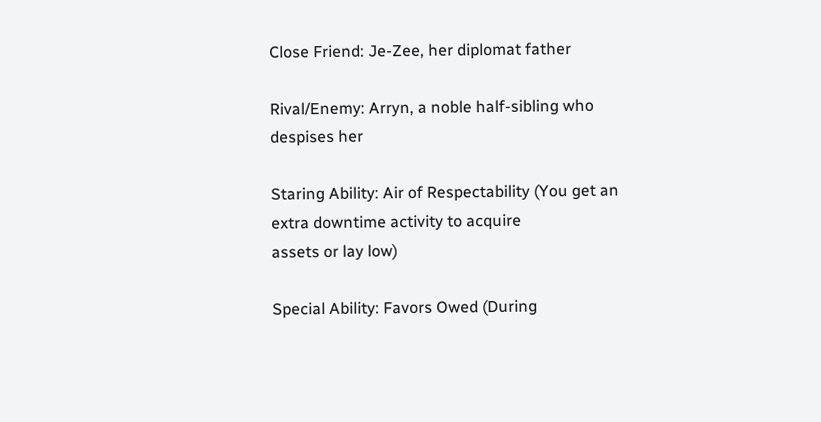Close Friend: Je-Zee, her diplomat father

Rival/Enemy: Arryn, a noble half-sibling who despises her

Staring Ability: Air of Respectability (You get an extra downtime activity to acquire
assets or lay low)

Special Ability: Favors Owed (During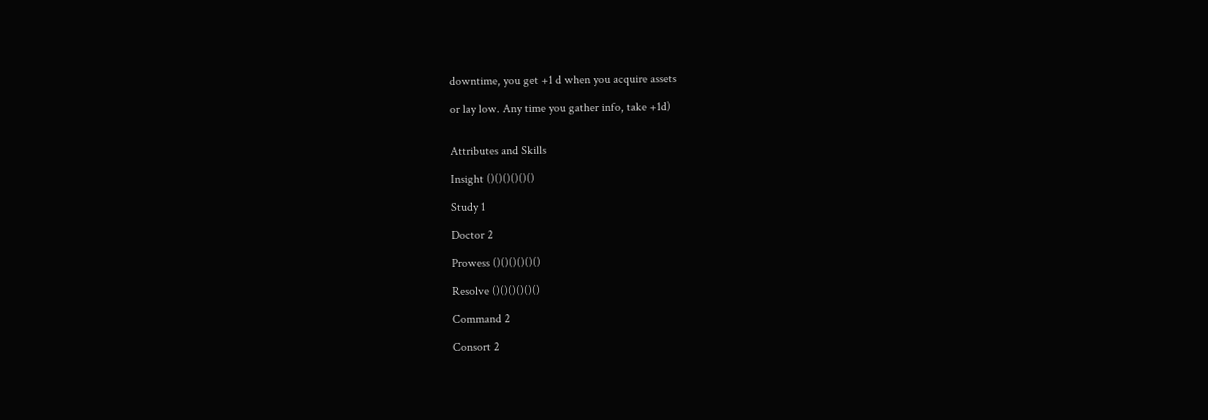downtime, you get +1 d when you acquire assets

or lay low. Any time you gather info, take +1d)


Attributes and Skills

Insight ()()()()()()

Study 1

Doctor 2

Prowess ()()()()()()

Resolve ()()()()()()

Command 2

Consort 2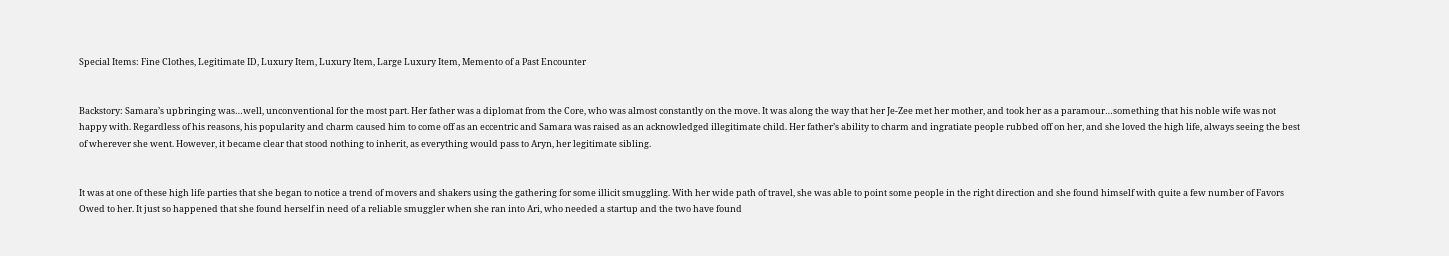Special Items: Fine Clothes, Legitimate ID, Luxury Item, Luxury Item, Large Luxury Item, Memento of a Past Encounter


Backstory: Samara’s upbringing was…well, unconventional for the most part. Her father was a diplomat from the Core, who was almost constantly on the move. It was along the way that her Je-Zee met her mother, and took her as a paramour…something that his noble wife was not happy with. Regardless of his reasons, his popularity and charm caused him to come off as an eccentric and Samara was raised as an acknowledged illegitimate child. Her father’s ability to charm and ingratiate people rubbed off on her, and she loved the high life, always seeing the best of wherever she went. However, it became clear that stood nothing to inherit, as everything would pass to Aryn, her legitimate sibling.


It was at one of these high life parties that she began to notice a trend of movers and shakers using the gathering for some illicit smuggling. With her wide path of travel, she was able to point some people in the right direction and she found himself with quite a few number of Favors Owed to her. It just so happened that she found herself in need of a reliable smuggler when she ran into Ari, who needed a startup and the two have found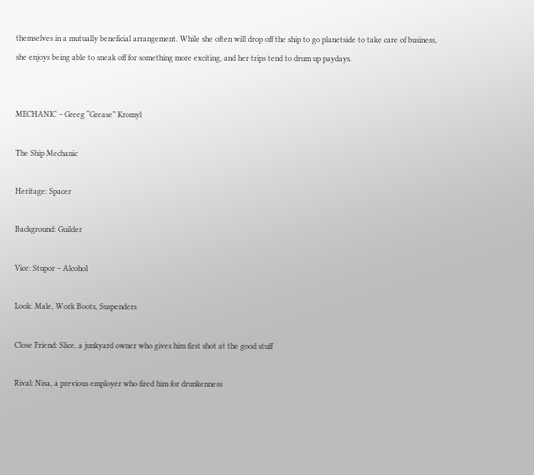themselves in a mutually beneficial arrangement. While she often will drop off the ship to go planetside to take care of business, she enjoys being able to sneak off for something more exciting, and her trips tend to drum up paydays.


MECHANIC – Greeg “Grease” Kromyl

The Ship Mechanic

Heritage: Spacer

Background: Guilder

Vice: Stupor – Alcohol

Look: Male, Work Boots, Suspenders

Close Friend: Slice, a junkyard owner who gives him first shot at the good stuff

Rival: Nisa, a previous employer who fired him for drunkenness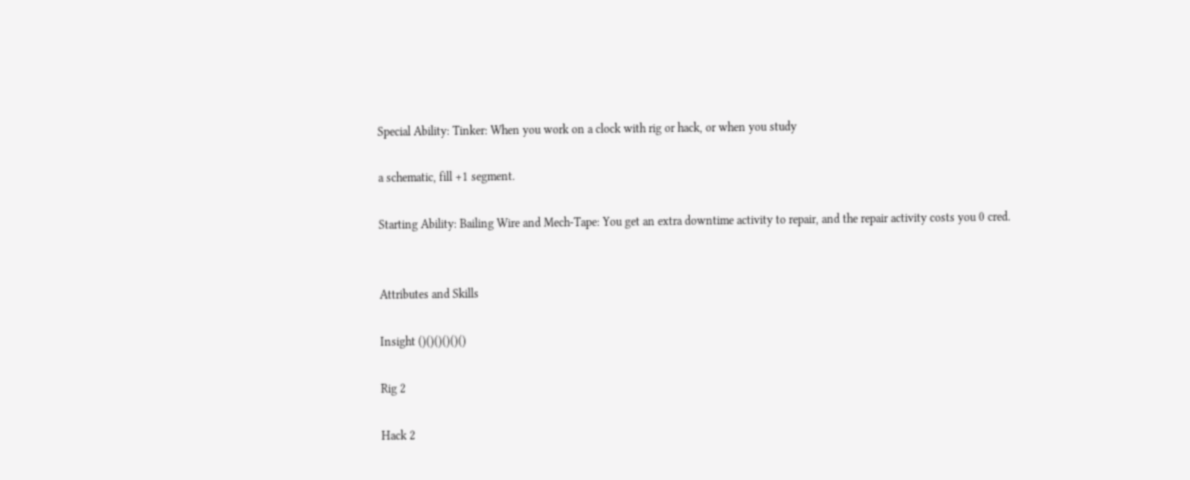Special Ability: Tinker: When you work on a clock with rig or hack, or when you study

a schematic, fill +1 segment.

Starting Ability: Bailing Wire and Mech-Tape: You get an extra downtime activity to repair, and the repair activity costs you 0 cred.


Attributes and Skills

Insight ()()()()()()

Rig 2

Hack 2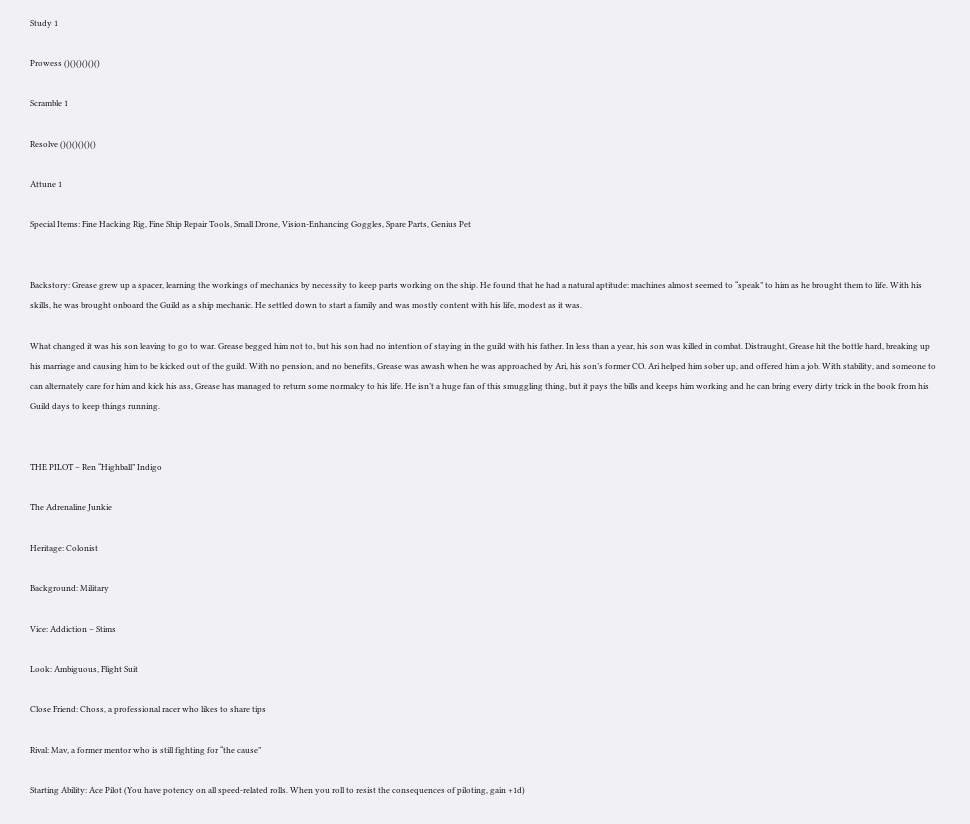Study 1

Prowess ()()()()()()

Scramble 1

Resolve ()()()()()()

Attune 1

Special Items: Fine Hacking Rig, Fine Ship Repair Tools, Small Drone, Vision-Enhancing Goggles, Spare Parts, Genius Pet


Backstory: Grease grew up a spacer, learning the workings of mechanics by necessity to keep parts working on the ship. He found that he had a natural aptitude: machines almost seemed to “speak” to him as he brought them to life. With his skills, he was brought onboard the Guild as a ship mechanic. He settled down to start a family and was mostly content with his life, modest as it was.

What changed it was his son leaving to go to war. Grease begged him not to, but his son had no intention of staying in the guild with his father. In less than a year, his son was killed in combat. Distraught, Grease hit the bottle hard, breaking up his marriage and causing him to be kicked out of the guild. With no pension, and no benefits, Grease was awash when he was approached by Ari, his son’s former CO. Ari helped him sober up, and offered him a job. With stability, and someone to can alternately care for him and kick his ass, Grease has managed to return some normalcy to his life. He isn’t a huge fan of this smuggling thing, but it pays the bills and keeps him working and he can bring every dirty trick in the book from his Guild days to keep things running.


THE PILOT – Ren “Highball” Indigo

The Adrenaline Junkie

Heritage: Colonist

Background: Military

Vice: Addiction – Stims

Look: Ambiguous, Flight Suit

Close Friend: Choss, a professional racer who likes to share tips

Rival: Mav, a former mentor who is still fighting for “the cause”

Starting Ability: Ace Pilot (You have potency on all speed-related rolls. When you roll to resist the consequences of piloting, gain +1d)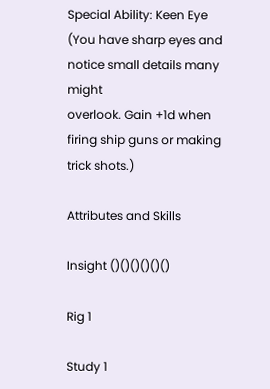Special Ability: Keen Eye (You have sharp eyes and notice small details many might
overlook. Gain +1d when firing ship guns or making trick shots.)

Attributes and Skills

Insight ()()()()()()

Rig 1

Study 1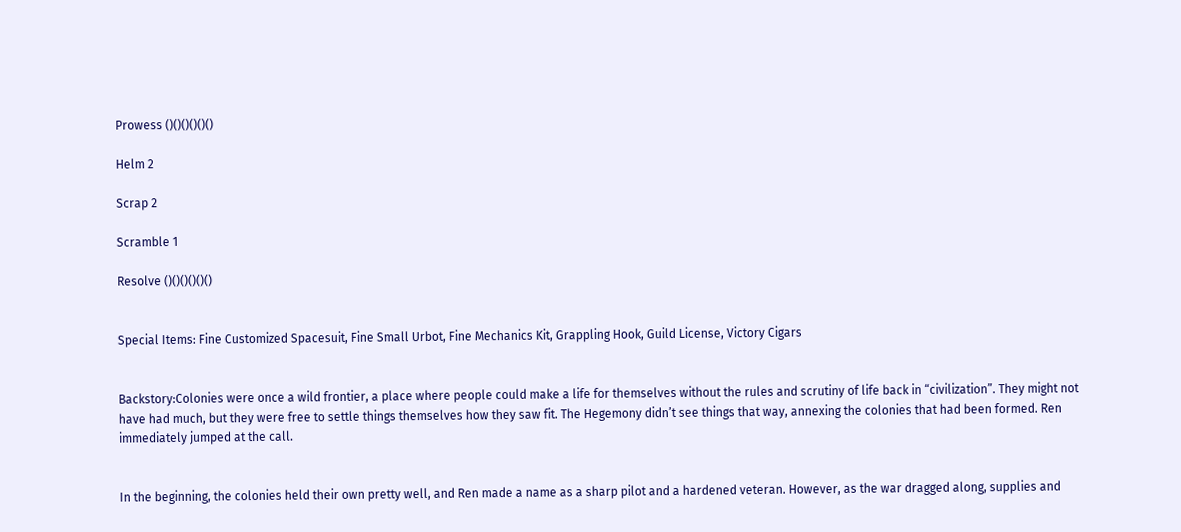Prowess ()()()()()()

Helm 2

Scrap 2

Scramble 1

Resolve ()()()()()()


Special Items: Fine Customized Spacesuit, Fine Small Urbot, Fine Mechanics Kit, Grappling Hook, Guild License, Victory Cigars


Backstory:Colonies were once a wild frontier, a place where people could make a life for themselves without the rules and scrutiny of life back in “civilization”. They might not have had much, but they were free to settle things themselves how they saw fit. The Hegemony didn’t see things that way, annexing the colonies that had been formed. Ren immediately jumped at the call.


In the beginning, the colonies held their own pretty well, and Ren made a name as a sharp pilot and a hardened veteran. However, as the war dragged along, supplies and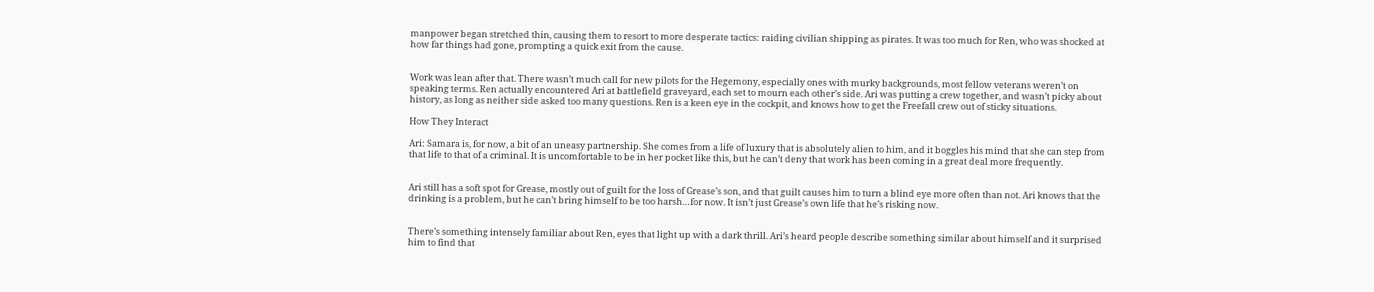manpower began stretched thin, causing them to resort to more desperate tactics: raiding civilian shipping as pirates. It was too much for Ren, who was shocked at how far things had gone, prompting a quick exit from the cause.


Work was lean after that. There wasn’t much call for new pilots for the Hegemony, especially ones with murky backgrounds, most fellow veterans weren’t on speaking terms. Ren actually encountered Ari at battlefield graveyard, each set to mourn each other’s side. Ari was putting a crew together, and wasn’t picky about history, as long as neither side asked too many questions. Ren is a keen eye in the cockpit, and knows how to get the Freefall crew out of sticky situations.

How They Interact

Ari: Samara is, for now, a bit of an uneasy partnership. She comes from a life of luxury that is absolutely alien to him, and it boggles his mind that she can step from that life to that of a criminal. It is uncomfortable to be in her pocket like this, but he can’t deny that work has been coming in a great deal more frequently.


Ari still has a soft spot for Grease, mostly out of guilt for the loss of Grease’s son, and that guilt causes him to turn a blind eye more often than not. Ari knows that the drinking is a problem, but he can’t bring himself to be too harsh…for now. It isn’t just Grease’s own life that he’s risking now.


There’s something intensely familiar about Ren, eyes that light up with a dark thrill. Ari’s heard people describe something similar about himself and it surprised him to find that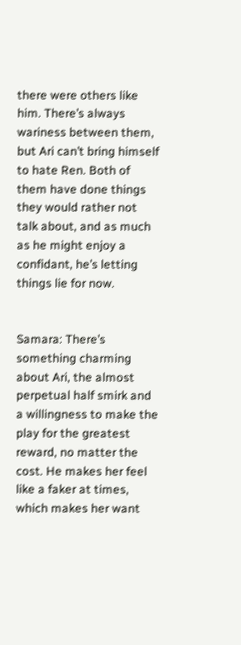there were others like him. There’s always wariness between them, but Ari can’t bring himself to hate Ren. Both of them have done things they would rather not talk about, and as much as he might enjoy a confidant, he’s letting things lie for now.


Samara: There’s something charming about Ari, the almost perpetual half smirk and a willingness to make the play for the greatest reward, no matter the cost. He makes her feel like a faker at times, which makes her want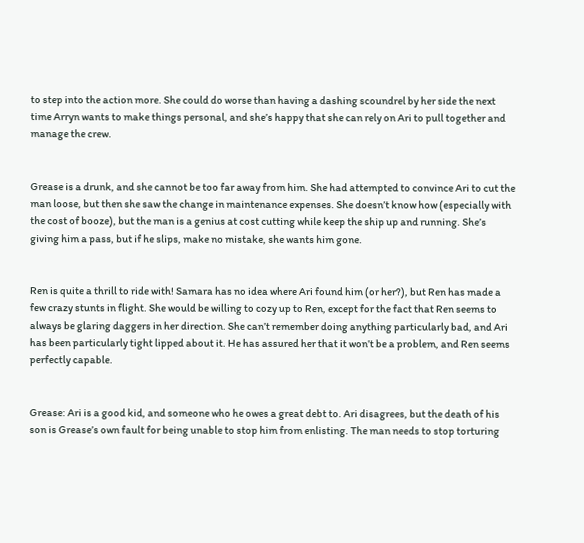to step into the action more. She could do worse than having a dashing scoundrel by her side the next time Arryn wants to make things personal, and she’s happy that she can rely on Ari to pull together and manage the crew.


Grease is a drunk, and she cannot be too far away from him. She had attempted to convince Ari to cut the man loose, but then she saw the change in maintenance expenses. She doesn’t know how (especially with the cost of booze), but the man is a genius at cost cutting while keep the ship up and running. She’s giving him a pass, but if he slips, make no mistake, she wants him gone.


Ren is quite a thrill to ride with! Samara has no idea where Ari found him (or her?), but Ren has made a few crazy stunts in flight. She would be willing to cozy up to Ren, except for the fact that Ren seems to always be glaring daggers in her direction. She can’t remember doing anything particularly bad, and Ari has been particularly tight lipped about it. He has assured her that it won’t be a problem, and Ren seems perfectly capable.


Grease: Ari is a good kid, and someone who he owes a great debt to. Ari disagrees, but the death of his son is Grease’s own fault for being unable to stop him from enlisting. The man needs to stop torturing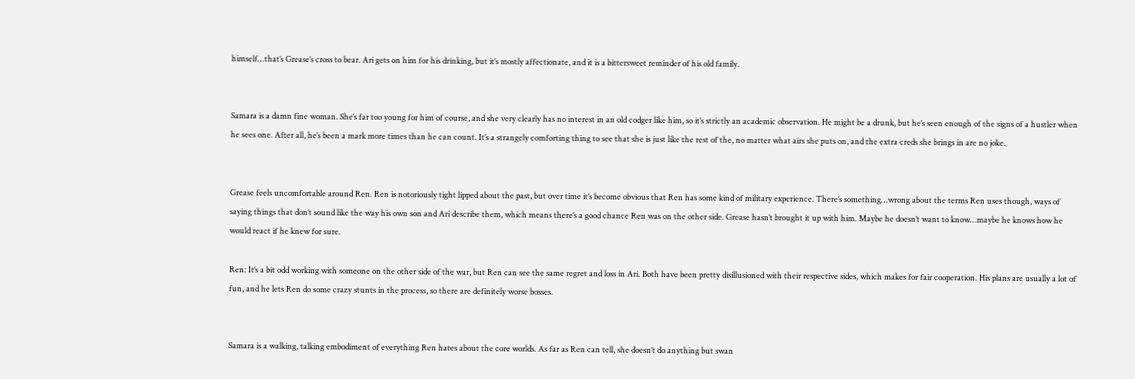himself…that’s Grease’s cross to bear. Ari gets on him for his drinking, but it’s mostly affectionate, and it is a bittersweet reminder of his old family.


Samara is a damn fine woman. She’s far too young for him of course, and she very clearly has no interest in an old codger like him, so it’s strictly an academic observation. He might be a drunk, but he’s seen enough of the signs of a hustler when he sees one. After all, he’s been a mark more times than he can count. It’s a strangely comforting thing to see that she is just like the rest of the, no matter what airs she puts on, and the extra creds she brings in are no joke.


Grease feels uncomfortable around Ren. Ren is notoriously tight lipped about the past, but over time it’s become obvious that Ren has some kind of military experience. There’s something…wrong about the terms Ren uses though, ways of saying things that don’t sound like the way his own son and Ari describe them, which means there’s a good chance Ren was on the other side. Grease hasn’t brought it up with him. Maybe he doesn’t want to know…maybe he knows how he would react if he knew for sure.

Ren: It’s a bit odd working with someone on the other side of the war, but Ren can see the same regret and loss in Ari. Both have been pretty disillusioned with their respective sides, which makes for fair cooperation. His plans are usually a lot of fun, and he lets Ren do some crazy stunts in the process, so there are definitely worse bosses.


Samara is a walking, talking embodiment of everything Ren hates about the core worlds. As far as Ren can tell, she doesn’t do anything but swan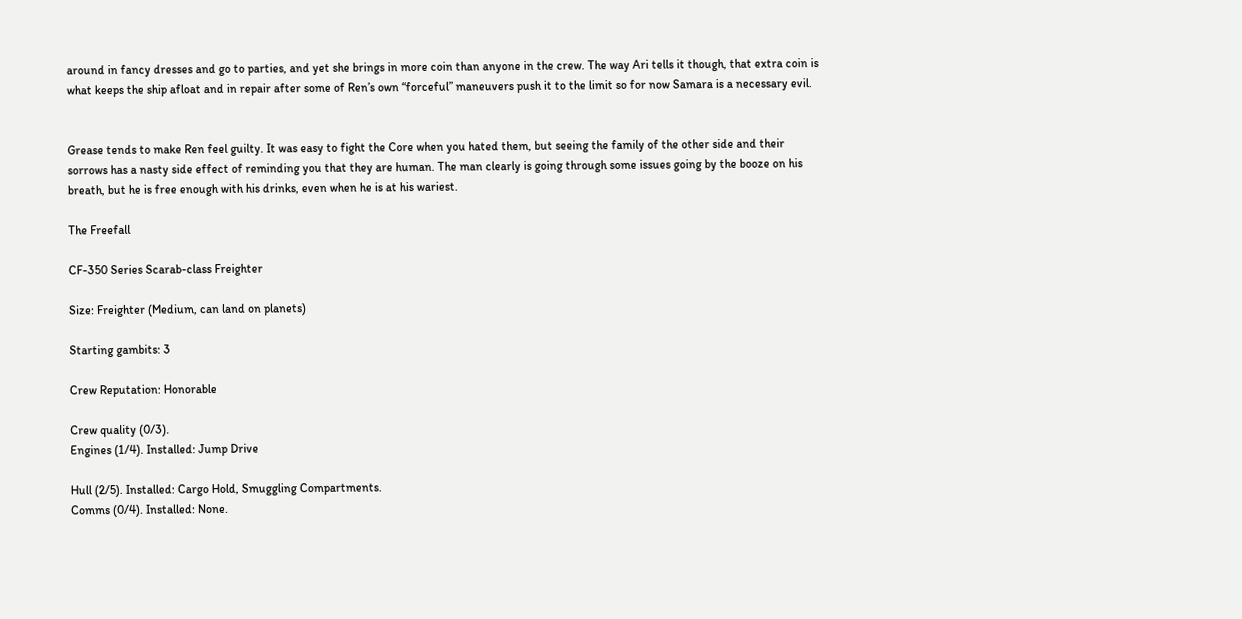around in fancy dresses and go to parties, and yet she brings in more coin than anyone in the crew. The way Ari tells it though, that extra coin is what keeps the ship afloat and in repair after some of Ren’s own “forceful” maneuvers push it to the limit so for now Samara is a necessary evil.


Grease tends to make Ren feel guilty. It was easy to fight the Core when you hated them, but seeing the family of the other side and their sorrows has a nasty side effect of reminding you that they are human. The man clearly is going through some issues going by the booze on his breath, but he is free enough with his drinks, even when he is at his wariest.

The Freefall

CF-350 Series Scarab-class Freighter

Size: Freighter (Medium, can land on planets)

Starting gambits: 3

Crew Reputation: Honorable

Crew quality (0/3).
Engines (1/4). Installed: Jump Drive

Hull (2/5). Installed: Cargo Hold, Smuggling Compartments.
Comms (0/4). Installed: None.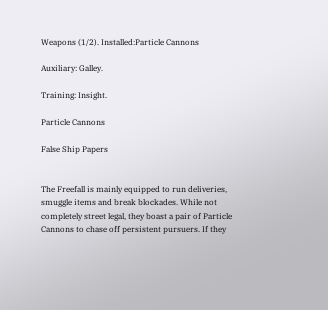Weapons (1/2). Installed:Particle Cannons

Auxiliary: Galley.

Training: Insight.

Particle Cannons

False Ship Papers


The Freefall is mainly equipped to run deliveries, smuggle items and break blockades. While not completely street legal, they boast a pair of Particle Cannons to chase off persistent pursuers. If they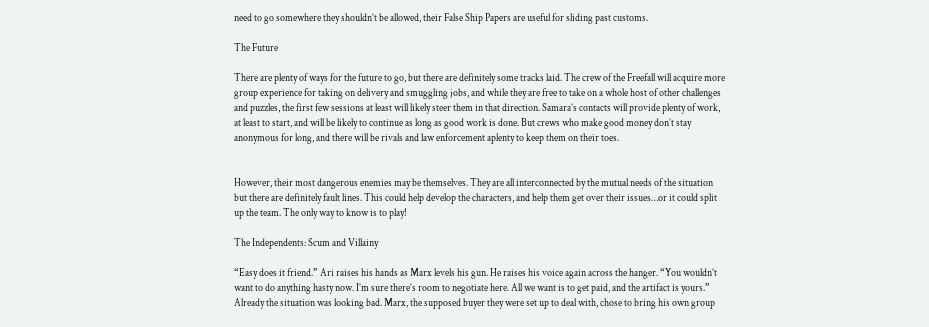need to go somewhere they shouldn’t be allowed, their False Ship Papers are useful for sliding past customs.

The Future

There are plenty of ways for the future to go, but there are definitely some tracks laid. The crew of the Freefall will acquire more group experience for taking on delivery and smuggling jobs, and while they are free to take on a whole host of other challenges and puzzles, the first few sessions at least will likely steer them in that direction. Samara’s contacts will provide plenty of work, at least to start, and will be likely to continue as long as good work is done. But crews who make good money don’t stay anonymous for long, and there will be rivals and law enforcement aplenty to keep them on their toes.


However, their most dangerous enemies may be themselves. They are all interconnected by the mutual needs of the situation but there are definitely fault lines. This could help develop the characters, and help them get over their issues…or it could split up the team. The only way to know is to play!

The Independents: Scum and Villainy

“Easy does it friend.” Ari raises his hands as Marx levels his gun. He raises his voice again across the hanger. “You wouldn’t want to do anything hasty now. I’m sure there’s room to negotiate here. All we want is to get paid, and the artifact is yours.” Already the situation was looking bad. Marx, the supposed buyer they were set up to deal with, chose to bring his own group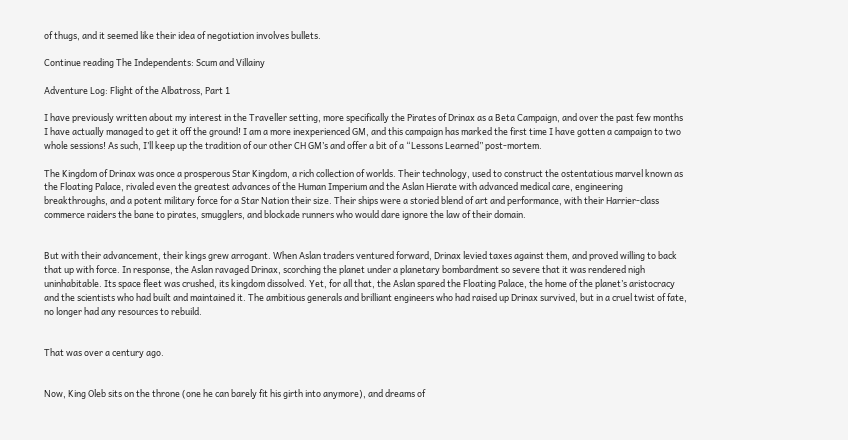of thugs, and it seemed like their idea of negotiation involves bullets.

Continue reading The Independents: Scum and Villainy

Adventure Log: Flight of the Albatross, Part 1

I have previously written about my interest in the Traveller setting, more specifically the Pirates of Drinax as a Beta Campaign, and over the past few months I have actually managed to get it off the ground! I am a more inexperienced GM, and this campaign has marked the first time I have gotten a campaign to two whole sessions! As such, I’ll keep up the tradition of our other CH GM’s and offer a bit of a “Lessons Learned” post-mortem.

The Kingdom of Drinax was once a prosperous Star Kingdom, a rich collection of worlds. Their technology, used to construct the ostentatious marvel known as the Floating Palace, rivaled even the greatest advances of the Human Imperium and the Aslan Hierate with advanced medical care, engineering breakthroughs, and a potent military force for a Star Nation their size. Their ships were a storied blend of art and performance, with their Harrier-class commerce raiders the bane to pirates, smugglers, and blockade runners who would dare ignore the law of their domain.


But with their advancement, their kings grew arrogant. When Aslan traders ventured forward, Drinax levied taxes against them, and proved willing to back that up with force. In response, the Aslan ravaged Drinax, scorching the planet under a planetary bombardment so severe that it was rendered nigh uninhabitable. Its space fleet was crushed, its kingdom dissolved. Yet, for all that, the Aslan spared the Floating Palace, the home of the planet’s aristocracy and the scientists who had built and maintained it. The ambitious generals and brilliant engineers who had raised up Drinax survived, but in a cruel twist of fate, no longer had any resources to rebuild.


That was over a century ago.


Now, King Oleb sits on the throne (one he can barely fit his girth into anymore), and dreams of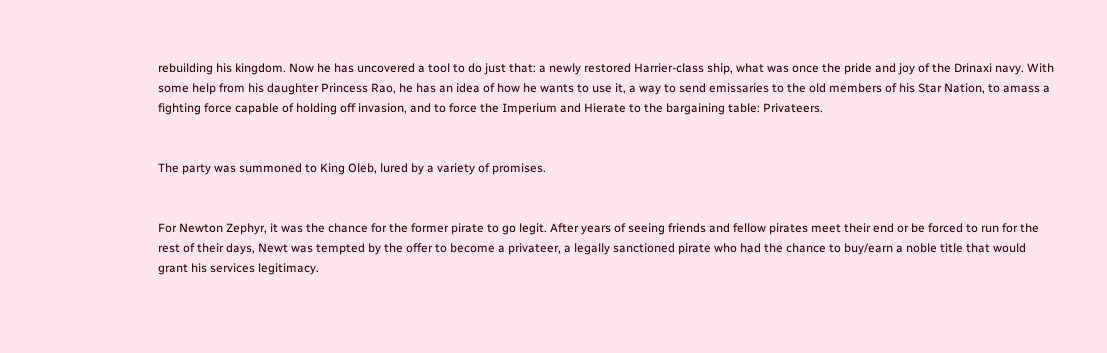rebuilding his kingdom. Now he has uncovered a tool to do just that: a newly restored Harrier-class ship, what was once the pride and joy of the Drinaxi navy. With some help from his daughter Princess Rao, he has an idea of how he wants to use it, a way to send emissaries to the old members of his Star Nation, to amass a fighting force capable of holding off invasion, and to force the Imperium and Hierate to the bargaining table: Privateers.


The party was summoned to King Oleb, lured by a variety of promises.


For Newton Zephyr, it was the chance for the former pirate to go legit. After years of seeing friends and fellow pirates meet their end or be forced to run for the rest of their days, Newt was tempted by the offer to become a privateer, a legally sanctioned pirate who had the chance to buy/earn a noble title that would grant his services legitimacy.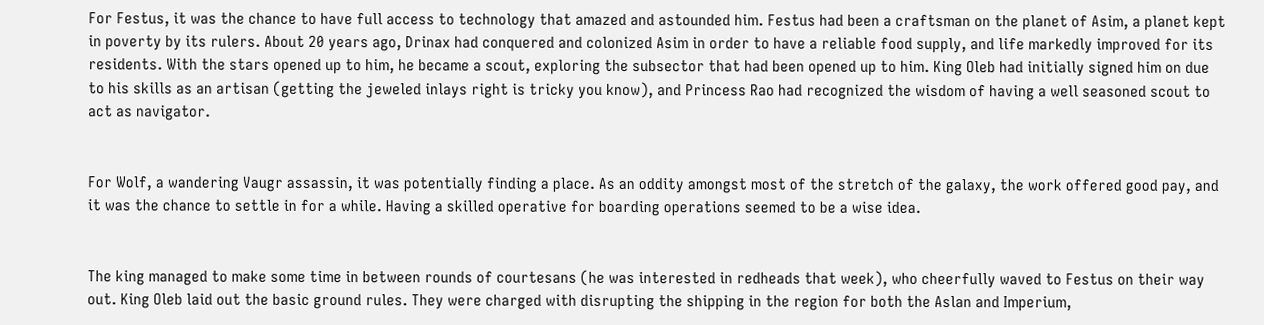For Festus, it was the chance to have full access to technology that amazed and astounded him. Festus had been a craftsman on the planet of Asim, a planet kept in poverty by its rulers. About 20 years ago, Drinax had conquered and colonized Asim in order to have a reliable food supply, and life markedly improved for its residents. With the stars opened up to him, he became a scout, exploring the subsector that had been opened up to him. King Oleb had initially signed him on due to his skills as an artisan (getting the jeweled inlays right is tricky you know), and Princess Rao had recognized the wisdom of having a well seasoned scout to act as navigator.


For Wolf, a wandering Vaugr assassin, it was potentially finding a place. As an oddity amongst most of the stretch of the galaxy, the work offered good pay, and it was the chance to settle in for a while. Having a skilled operative for boarding operations seemed to be a wise idea.


The king managed to make some time in between rounds of courtesans (he was interested in redheads that week), who cheerfully waved to Festus on their way out. King Oleb laid out the basic ground rules. They were charged with disrupting the shipping in the region for both the Aslan and Imperium,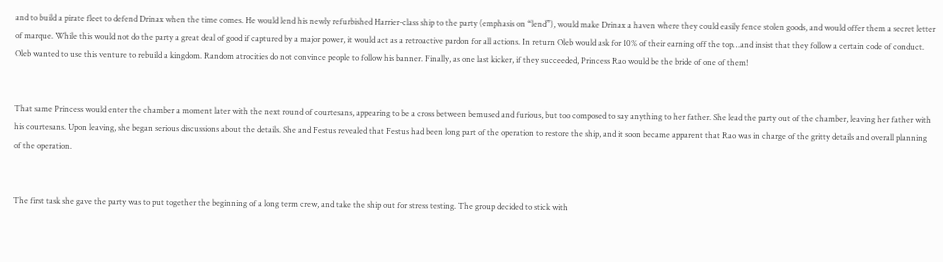and to build a pirate fleet to defend Drinax when the time comes. He would lend his newly refurbished Harrier-class ship to the party (emphasis on “lend”), would make Drinax a haven where they could easily fence stolen goods, and would offer them a secret letter of marque. While this would not do the party a great deal of good if captured by a major power, it would act as a retroactive pardon for all actions. In return Oleb would ask for 10% of their earning off the top…and insist that they follow a certain code of conduct. Oleb wanted to use this venture to rebuild a kingdom. Random atrocities do not convince people to follow his banner. Finally, as one last kicker, if they succeeded, Princess Rao would be the bride of one of them!


That same Princess would enter the chamber a moment later with the next round of courtesans, appearing to be a cross between bemused and furious, but too composed to say anything to her father. She lead the party out of the chamber, leaving her father with his courtesans. Upon leaving, she began serious discussions about the details. She and Festus revealed that Festus had been long part of the operation to restore the ship, and it soon became apparent that Rao was in charge of the gritty details and overall planning of the operation.


The first task she gave the party was to put together the beginning of a long term crew, and take the ship out for stress testing. The group decided to stick with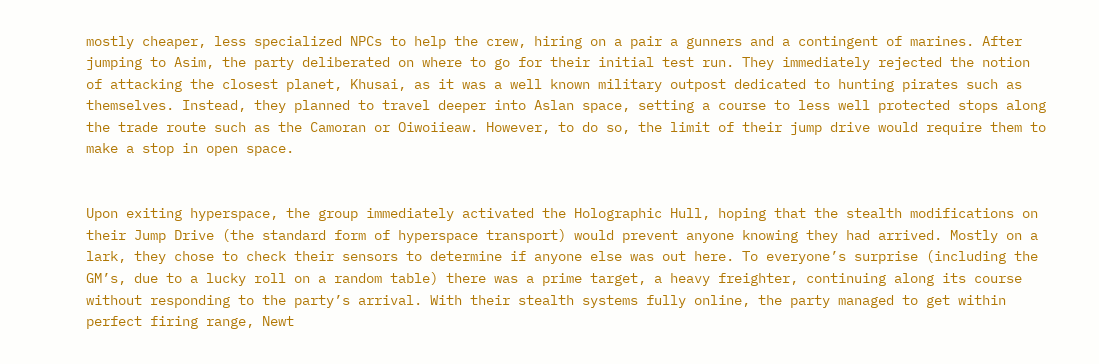mostly cheaper, less specialized NPCs to help the crew, hiring on a pair a gunners and a contingent of marines. After jumping to Asim, the party deliberated on where to go for their initial test run. They immediately rejected the notion of attacking the closest planet, Khusai, as it was a well known military outpost dedicated to hunting pirates such as themselves. Instead, they planned to travel deeper into Aslan space, setting a course to less well protected stops along the trade route such as the Camoran or Oiwoiieaw. However, to do so, the limit of their jump drive would require them to make a stop in open space.


Upon exiting hyperspace, the group immediately activated the Holographic Hull, hoping that the stealth modifications on their Jump Drive (the standard form of hyperspace transport) would prevent anyone knowing they had arrived. Mostly on a lark, they chose to check their sensors to determine if anyone else was out here. To everyone’s surprise (including the GM’s, due to a lucky roll on a random table) there was a prime target, a heavy freighter, continuing along its course without responding to the party’s arrival. With their stealth systems fully online, the party managed to get within perfect firing range, Newt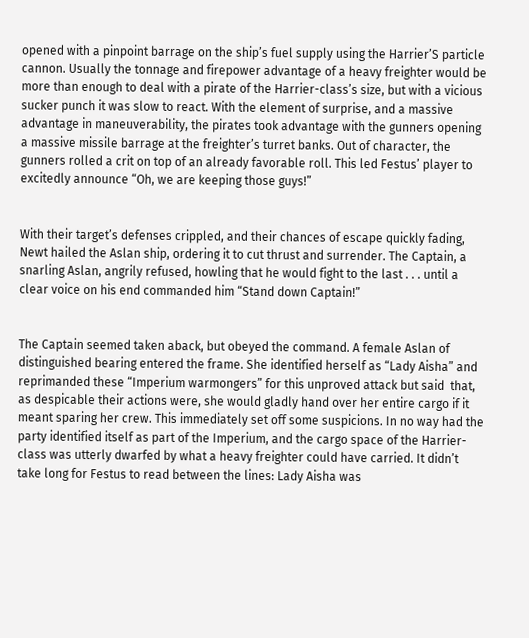opened with a pinpoint barrage on the ship’s fuel supply using the Harrier’S particle cannon. Usually the tonnage and firepower advantage of a heavy freighter would be more than enough to deal with a pirate of the Harrier-class’s size, but with a vicious sucker punch it was slow to react. With the element of surprise, and a massive advantage in maneuverability, the pirates took advantage with the gunners opening a massive missile barrage at the freighter’s turret banks. Out of character, the gunners rolled a crit on top of an already favorable roll. This led Festus’ player to excitedly announce “Oh, we are keeping those guys!”


With their target’s defenses crippled, and their chances of escape quickly fading, Newt hailed the Aslan ship, ordering it to cut thrust and surrender. The Captain, a snarling Aslan, angrily refused, howling that he would fight to the last . . . until a clear voice on his end commanded him “Stand down Captain!”


The Captain seemed taken aback, but obeyed the command. A female Aslan of distinguished bearing entered the frame. She identified herself as “Lady Aisha” and reprimanded these “Imperium warmongers” for this unproved attack but said  that, as despicable their actions were, she would gladly hand over her entire cargo if it meant sparing her crew. This immediately set off some suspicions. In no way had the party identified itself as part of the Imperium, and the cargo space of the Harrier-class was utterly dwarfed by what a heavy freighter could have carried. It didn’t take long for Festus to read between the lines: Lady Aisha was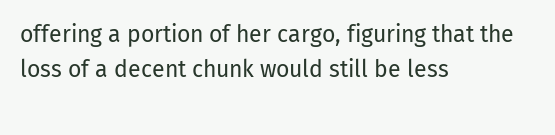offering a portion of her cargo, figuring that the loss of a decent chunk would still be less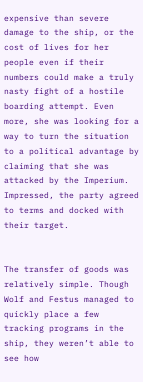expensive than severe damage to the ship, or the cost of lives for her people even if their numbers could make a truly nasty fight of a hostile boarding attempt. Even more, she was looking for a way to turn the situation to a political advantage by claiming that she was attacked by the Imperium. Impressed, the party agreed to terms and docked with their target.


The transfer of goods was relatively simple. Though Wolf and Festus managed to quickly place a few tracking programs in the ship, they weren’t able to see how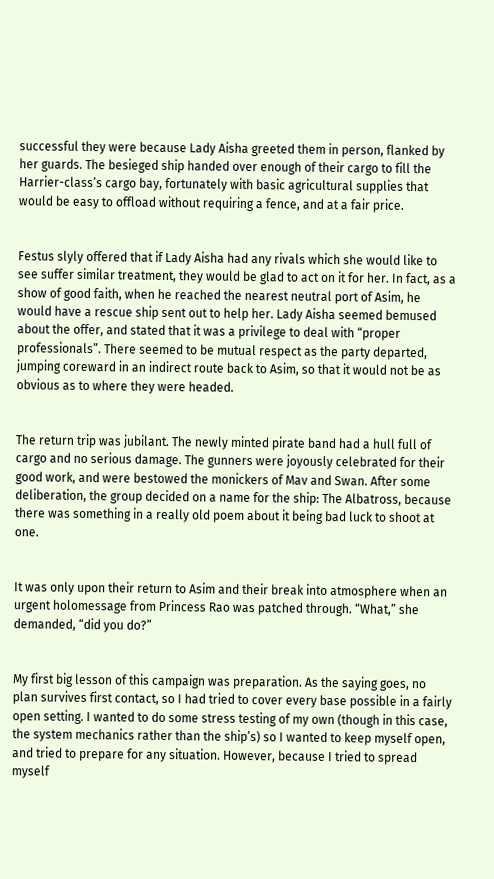successful they were because Lady Aisha greeted them in person, flanked by her guards. The besieged ship handed over enough of their cargo to fill the Harrier-class’s cargo bay, fortunately with basic agricultural supplies that would be easy to offload without requiring a fence, and at a fair price.


Festus slyly offered that if Lady Aisha had any rivals which she would like to see suffer similar treatment, they would be glad to act on it for her. In fact, as a show of good faith, when he reached the nearest neutral port of Asim, he would have a rescue ship sent out to help her. Lady Aisha seemed bemused about the offer, and stated that it was a privilege to deal with “proper professionals”. There seemed to be mutual respect as the party departed, jumping coreward in an indirect route back to Asim, so that it would not be as obvious as to where they were headed.


The return trip was jubilant. The newly minted pirate band had a hull full of cargo and no serious damage. The gunners were joyously celebrated for their good work, and were bestowed the monickers of Mav and Swan. After some deliberation, the group decided on a name for the ship: The Albatross, because there was something in a really old poem about it being bad luck to shoot at one.


It was only upon their return to Asim and their break into atmosphere when an urgent holomessage from Princess Rao was patched through. “What,” she demanded, “did you do?”


My first big lesson of this campaign was preparation. As the saying goes, no plan survives first contact, so I had tried to cover every base possible in a fairly open setting. I wanted to do some stress testing of my own (though in this case, the system mechanics rather than the ship’s) so I wanted to keep myself open, and tried to prepare for any situation. However, because I tried to spread myself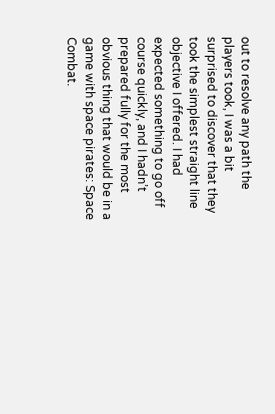out to resolve any path the players took, I was a bit surprised to discover that they took the simplest straight line objective I offered. I had expected something to go off course quickly, and I hadn’t prepared fully for the most obvious thing that would be in a game with space pirates: Space Combat.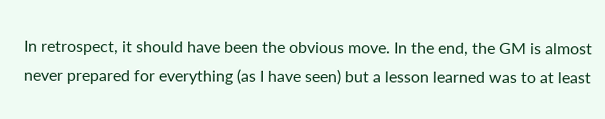In retrospect, it should have been the obvious move. In the end, the GM is almost never prepared for everything (as I have seen) but a lesson learned was to at least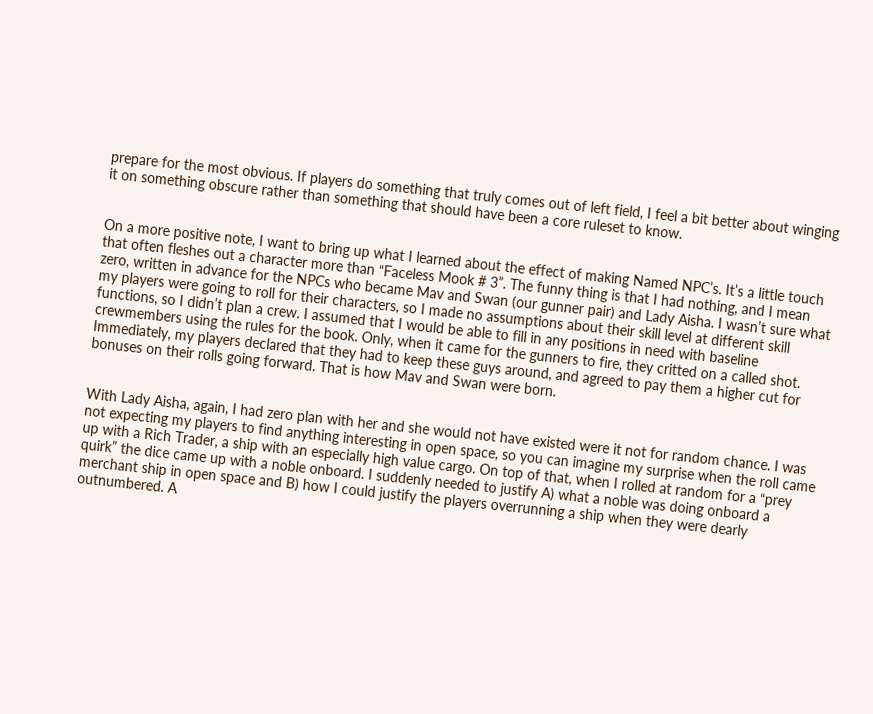prepare for the most obvious. If players do something that truly comes out of left field, I feel a bit better about winging it on something obscure rather than something that should have been a core ruleset to know.


On a more positive note, I want to bring up what I learned about the effect of making Named NPC’s. It’s a little touch that often fleshes out a character more than “Faceless Mook # 3”. The funny thing is that I had nothing, and I mean zero, written in advance for the NPCs who became Mav and Swan (our gunner pair) and Lady Aisha. I wasn’t sure what my players were going to roll for their characters, so I made no assumptions about their skill level at different skill functions, so I didn’t plan a crew. I assumed that I would be able to fill in any positions in need with baseline crewmembers using the rules for the book. Only, when it came for the gunners to fire, they critted on a called shot. Immediately, my players declared that they had to keep these guys around, and agreed to pay them a higher cut for bonuses on their rolls going forward. That is how Mav and Swan were born.


With Lady Aisha, again, I had zero plan with her and she would not have existed were it not for random chance. I was not expecting my players to find anything interesting in open space, so you can imagine my surprise when the roll came up with a Rich Trader, a ship with an especially high value cargo. On top of that, when I rolled at random for a “prey quirk” the dice came up with a noble onboard. I suddenly needed to justify A) what a noble was doing onboard a merchant ship in open space and B) how I could justify the players overrunning a ship when they were dearly outnumbered. A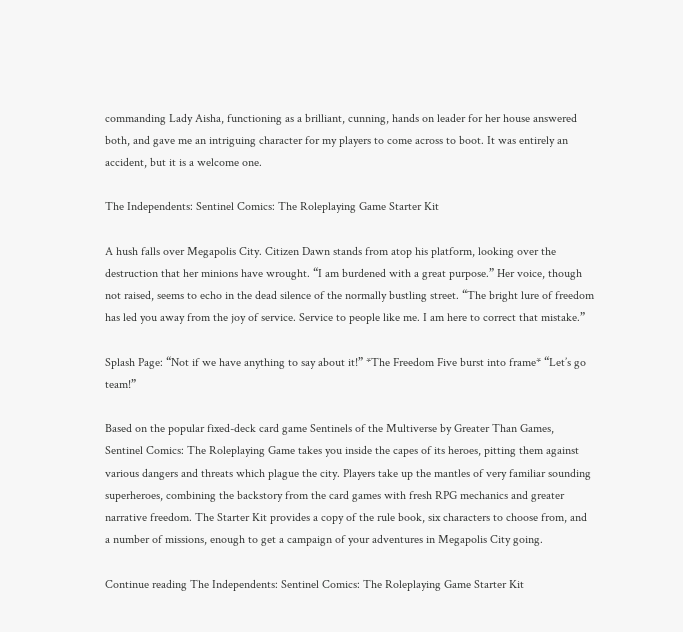commanding Lady Aisha, functioning as a brilliant, cunning, hands on leader for her house answered both, and gave me an intriguing character for my players to come across to boot. It was entirely an accident, but it is a welcome one.

The Independents: Sentinel Comics: The Roleplaying Game Starter Kit

A hush falls over Megapolis City. Citizen Dawn stands from atop his platform, looking over the destruction that her minions have wrought. “I am burdened with a great purpose.” Her voice, though not raised, seems to echo in the dead silence of the normally bustling street. “The bright lure of freedom has led you away from the joy of service. Service to people like me. I am here to correct that mistake.”

Splash Page: “Not if we have anything to say about it!” *The Freedom Five burst into frame* “Let’s go team!”

Based on the popular fixed-deck card game Sentinels of the Multiverse by Greater Than Games, Sentinel Comics: The Roleplaying Game takes you inside the capes of its heroes, pitting them against various dangers and threats which plague the city. Players take up the mantles of very familiar sounding superheroes, combining the backstory from the card games with fresh RPG mechanics and greater narrative freedom. The Starter Kit provides a copy of the rule book, six characters to choose from, and a number of missions, enough to get a campaign of your adventures in Megapolis City going.

Continue reading The Independents: Sentinel Comics: The Roleplaying Game Starter Kit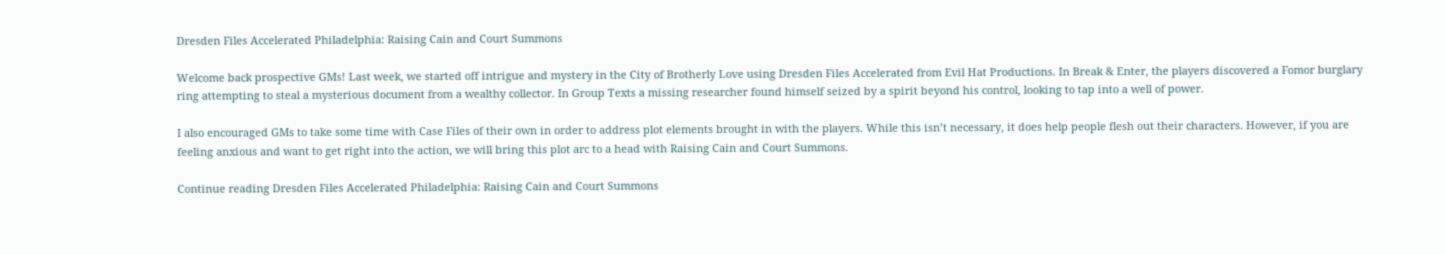Dresden Files Accelerated Philadelphia: Raising Cain and Court Summons

Welcome back prospective GMs! Last week, we started off intrigue and mystery in the City of Brotherly Love using Dresden Files Accelerated from Evil Hat Productions. In Break & Enter, the players discovered a Fomor burglary ring attempting to steal a mysterious document from a wealthy collector. In Group Texts a missing researcher found himself seized by a spirit beyond his control, looking to tap into a well of power.

I also encouraged GMs to take some time with Case Files of their own in order to address plot elements brought in with the players. While this isn’t necessary, it does help people flesh out their characters. However, if you are feeling anxious and want to get right into the action, we will bring this plot arc to a head with Raising Cain and Court Summons.

Continue reading Dresden Files Accelerated Philadelphia: Raising Cain and Court Summons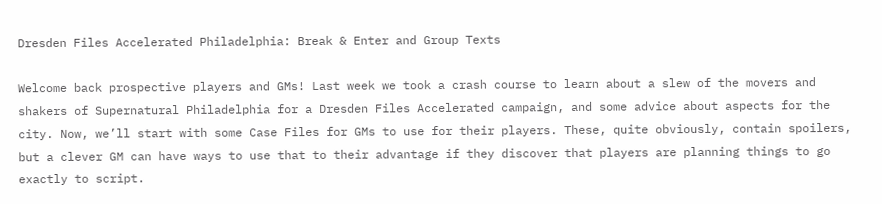Dresden Files Accelerated Philadelphia: Break & Enter and Group Texts

Welcome back prospective players and GMs! Last week we took a crash course to learn about a slew of the movers and shakers of Supernatural Philadelphia for a Dresden Files Accelerated campaign, and some advice about aspects for the city. Now, we’ll start with some Case Files for GMs to use for their players. These, quite obviously, contain spoilers, but a clever GM can have ways to use that to their advantage if they discover that players are planning things to go exactly to script.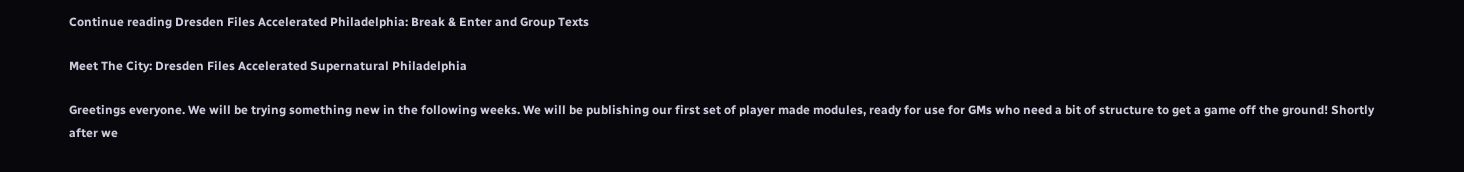Continue reading Dresden Files Accelerated Philadelphia: Break & Enter and Group Texts

Meet The City: Dresden Files Accelerated Supernatural Philadelphia

Greetings everyone. We will be trying something new in the following weeks. We will be publishing our first set of player made modules, ready for use for GMs who need a bit of structure to get a game off the ground! Shortly after we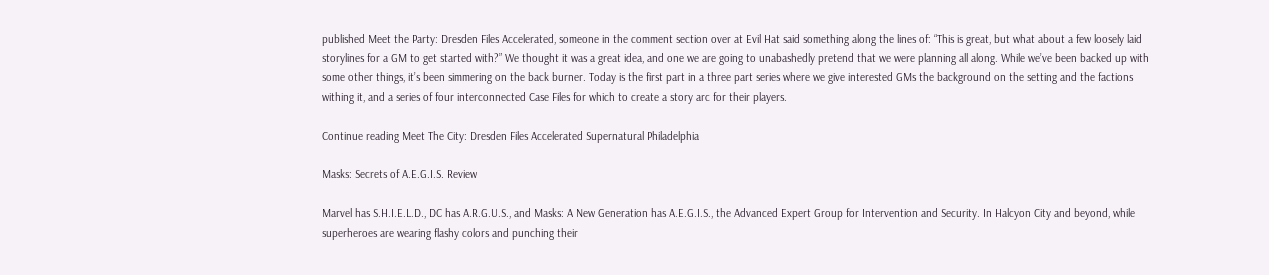published Meet the Party: Dresden Files Accelerated, someone in the comment section over at Evil Hat said something along the lines of: “This is great, but what about a few loosely laid storylines for a GM to get started with?” We thought it was a great idea, and one we are going to unabashedly pretend that we were planning all along. While we’ve been backed up with some other things, it’s been simmering on the back burner. Today is the first part in a three part series where we give interested GMs the background on the setting and the factions withing it, and a series of four interconnected Case Files for which to create a story arc for their players.

Continue reading Meet The City: Dresden Files Accelerated Supernatural Philadelphia

Masks: Secrets of A.E.G.I.S. Review

Marvel has S.H.I.E.L.D., DC has A.R.G.U.S., and Masks: A New Generation has A.E.G.I.S., the Advanced Expert Group for Intervention and Security. In Halcyon City and beyond, while superheroes are wearing flashy colors and punching their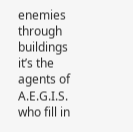enemies through buildings it’s the agents of A.E.G.I.S. who fill in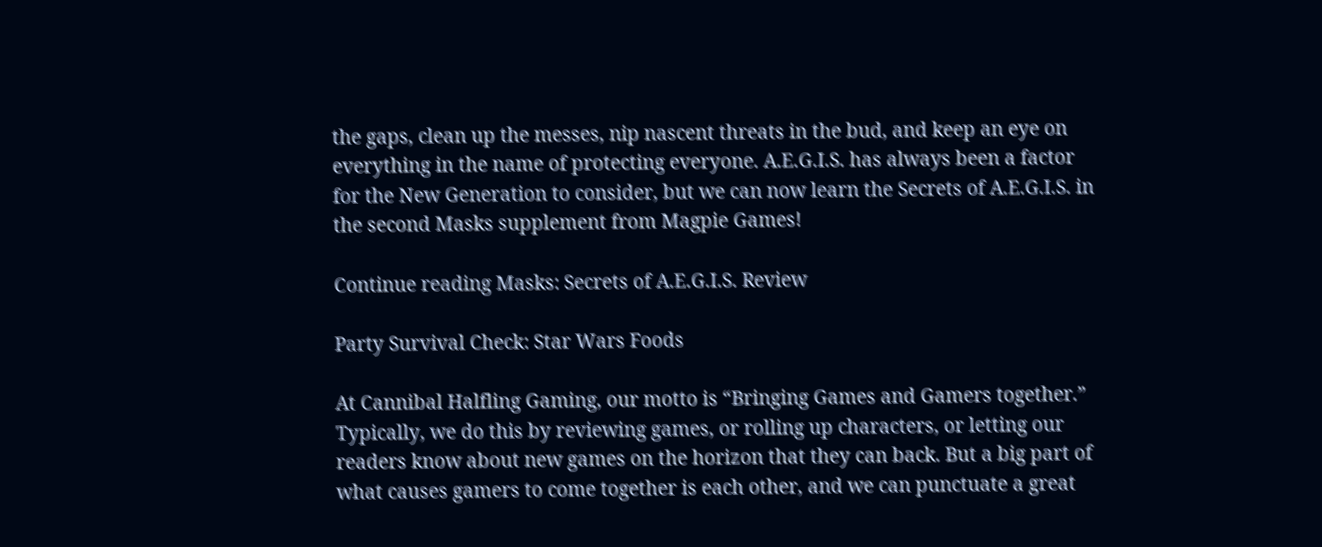the gaps, clean up the messes, nip nascent threats in the bud, and keep an eye on everything in the name of protecting everyone. A.E.G.I.S. has always been a factor for the New Generation to consider, but we can now learn the Secrets of A.E.G.I.S. in the second Masks supplement from Magpie Games!

Continue reading Masks: Secrets of A.E.G.I.S. Review

Party Survival Check: Star Wars Foods

At Cannibal Halfling Gaming, our motto is “Bringing Games and Gamers together.” Typically, we do this by reviewing games, or rolling up characters, or letting our readers know about new games on the horizon that they can back. But a big part of what causes gamers to come together is each other, and we can punctuate a great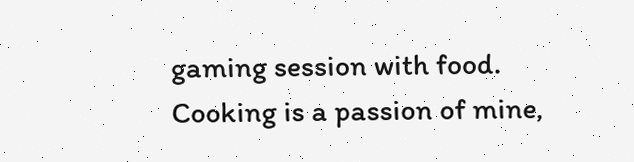gaming session with food. Cooking is a passion of mine,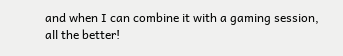and when I can combine it with a gaming session, all the better!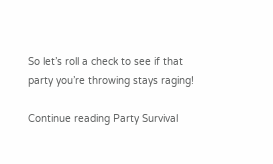So let’s roll a check to see if that party you’re throwing stays raging!

Continue reading Party Survival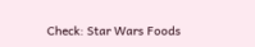Check: Star Wars Foods